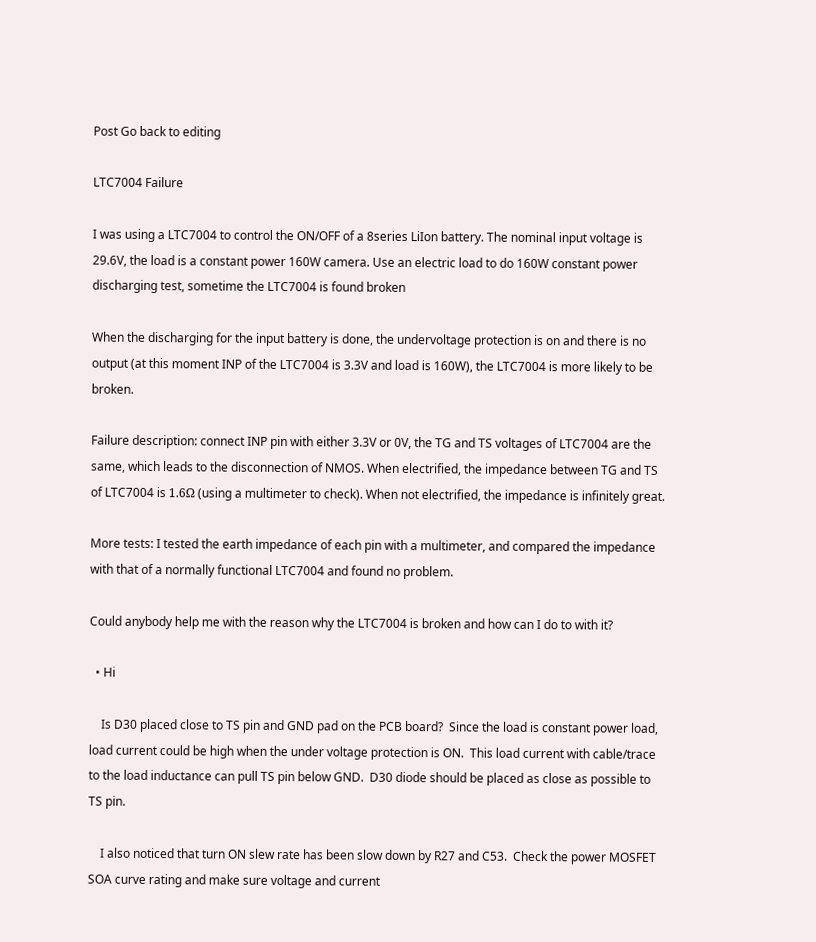Post Go back to editing

LTC7004 Failure

I was using a LTC7004 to control the ON/OFF of a 8series LiIon battery. The nominal input voltage is 29.6V, the load is a constant power 160W camera. Use an electric load to do 160W constant power discharging test, sometime the LTC7004 is found broken

When the discharging for the input battery is done, the undervoltage protection is on and there is no output (at this moment INP of the LTC7004 is 3.3V and load is 160W), the LTC7004 is more likely to be broken.

Failure description: connect INP pin with either 3.3V or 0V, the TG and TS voltages of LTC7004 are the same, which leads to the disconnection of NMOS. When electrified, the impedance between TG and TS of LTC7004 is 1.6Ω (using a multimeter to check). When not electrified, the impedance is infinitely great.

More tests: I tested the earth impedance of each pin with a multimeter, and compared the impedance with that of a normally functional LTC7004 and found no problem.

Could anybody help me with the reason why the LTC7004 is broken and how can I do to with it?

  • Hi

    Is D30 placed close to TS pin and GND pad on the PCB board?  Since the load is constant power load, load current could be high when the under voltage protection is ON.  This load current with cable/trace to the load inductance can pull TS pin below GND.  D30 diode should be placed as close as possible to TS pin.

    I also noticed that turn ON slew rate has been slow down by R27 and C53.  Check the power MOSFET SOA curve rating and make sure voltage and current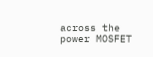across the power MOSFET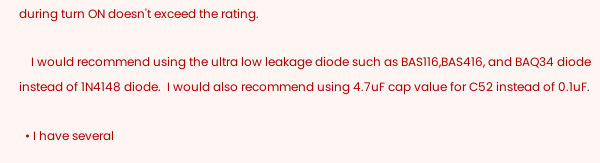during turn ON doesn't exceed the rating.

    I would recommend using the ultra low leakage diode such as BAS116,BAS416, and BAQ34 diode instead of 1N4148 diode.  I would also recommend using 4.7uF cap value for C52 instead of 0.1uF.

  • I have several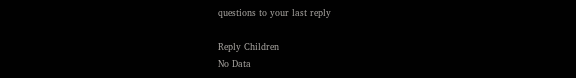questions to your last reply

Reply Children
No Data